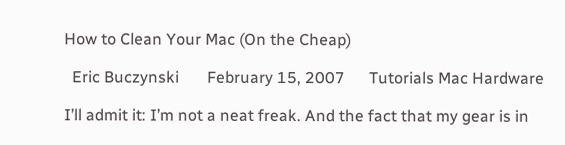How to Clean Your Mac (On the Cheap)

  Eric Buczynski       February 15, 2007      Tutorials Mac Hardware

I’ll admit it: I’m not a neat freak. And the fact that my gear is in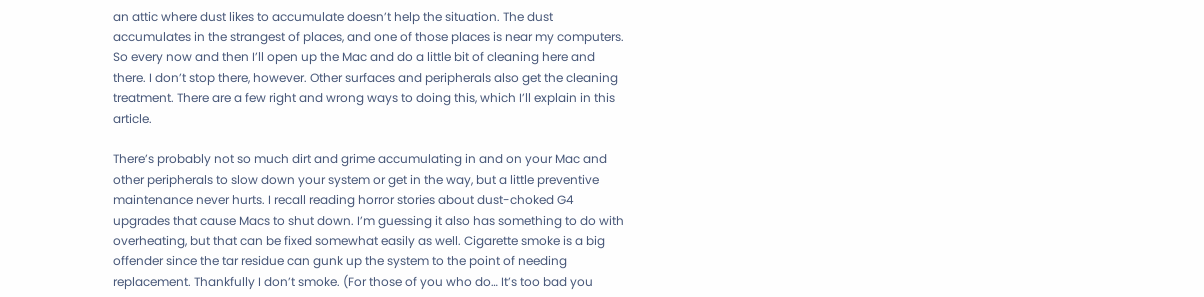an attic where dust likes to accumulate doesn’t help the situation. The dust accumulates in the strangest of places, and one of those places is near my computers. So every now and then I’ll open up the Mac and do a little bit of cleaning here and there. I don’t stop there, however. Other surfaces and peripherals also get the cleaning treatment. There are a few right and wrong ways to doing this, which I’ll explain in this article.

There’s probably not so much dirt and grime accumulating in and on your Mac and other peripherals to slow down your system or get in the way, but a little preventive maintenance never hurts. I recall reading horror stories about dust-choked G4 upgrades that cause Macs to shut down. I’m guessing it also has something to do with overheating, but that can be fixed somewhat easily as well. Cigarette smoke is a big offender since the tar residue can gunk up the system to the point of needing replacement. Thankfully I don’t smoke. (For those of you who do… It’s too bad you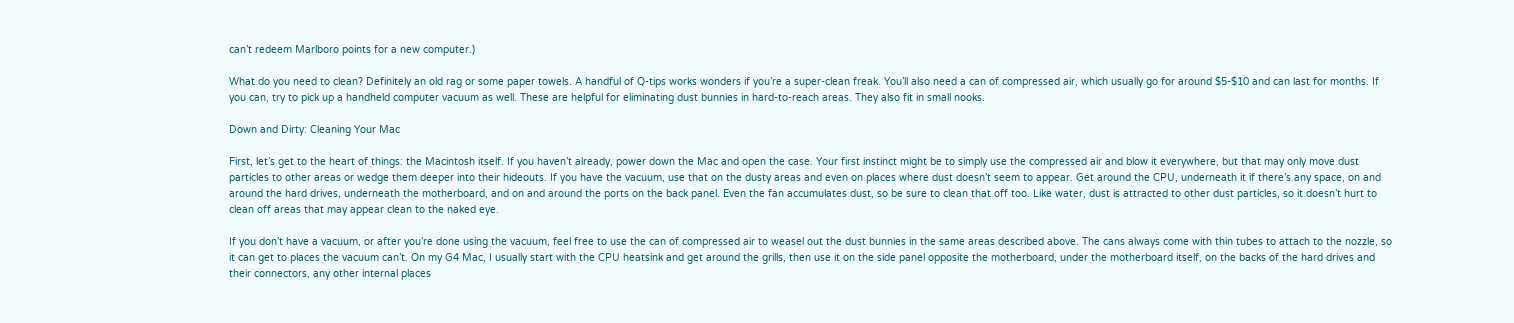can’t redeem Marlboro points for a new computer.)

What do you need to clean? Definitely an old rag or some paper towels. A handful of Q-tips works wonders if you’re a super-clean freak. You’ll also need a can of compressed air, which usually go for around $5-$10 and can last for months. If you can, try to pick up a handheld computer vacuum as well. These are helpful for eliminating dust bunnies in hard-to-reach areas. They also fit in small nooks.

Down and Dirty: Cleaning Your Mac

First, let’s get to the heart of things: the Macintosh itself. If you haven’t already, power down the Mac and open the case. Your first instinct might be to simply use the compressed air and blow it everywhere, but that may only move dust particles to other areas or wedge them deeper into their hideouts. If you have the vacuum, use that on the dusty areas and even on places where dust doesn’t seem to appear. Get around the CPU, underneath it if there’s any space, on and around the hard drives, underneath the motherboard, and on and around the ports on the back panel. Even the fan accumulates dust, so be sure to clean that off too. Like water, dust is attracted to other dust particles, so it doesn’t hurt to clean off areas that may appear clean to the naked eye.

If you don’t have a vacuum, or after you’re done using the vacuum, feel free to use the can of compressed air to weasel out the dust bunnies in the same areas described above. The cans always come with thin tubes to attach to the nozzle, so it can get to places the vacuum can’t. On my G4 Mac, I usually start with the CPU heatsink and get around the grills, then use it on the side panel opposite the motherboard, under the motherboard itself, on the backs of the hard drives and their connectors, any other internal places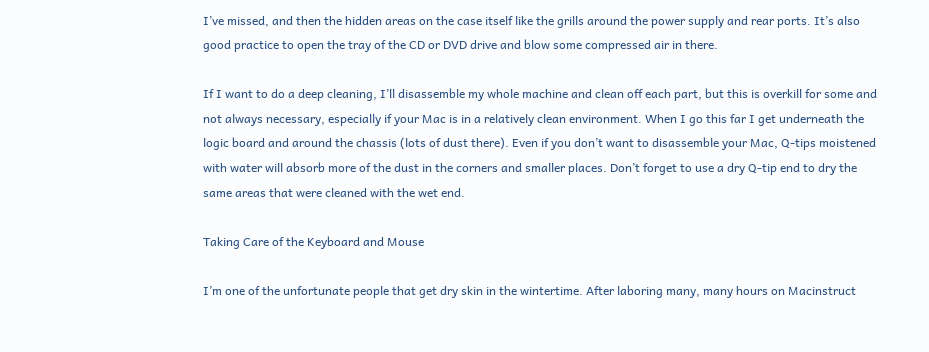I’ve missed, and then the hidden areas on the case itself like the grills around the power supply and rear ports. It’s also good practice to open the tray of the CD or DVD drive and blow some compressed air in there.

If I want to do a deep cleaning, I’ll disassemble my whole machine and clean off each part, but this is overkill for some and not always necessary, especially if your Mac is in a relatively clean environment. When I go this far I get underneath the logic board and around the chassis (lots of dust there). Even if you don’t want to disassemble your Mac, Q-tips moistened with water will absorb more of the dust in the corners and smaller places. Don’t forget to use a dry Q-tip end to dry the same areas that were cleaned with the wet end.

Taking Care of the Keyboard and Mouse

I’m one of the unfortunate people that get dry skin in the wintertime. After laboring many, many hours on Macinstruct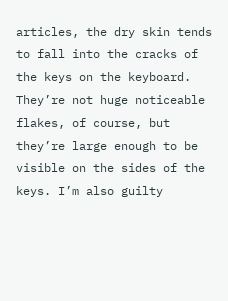articles, the dry skin tends to fall into the cracks of the keys on the keyboard. They’re not huge noticeable flakes, of course, but they’re large enough to be visible on the sides of the keys. I’m also guilty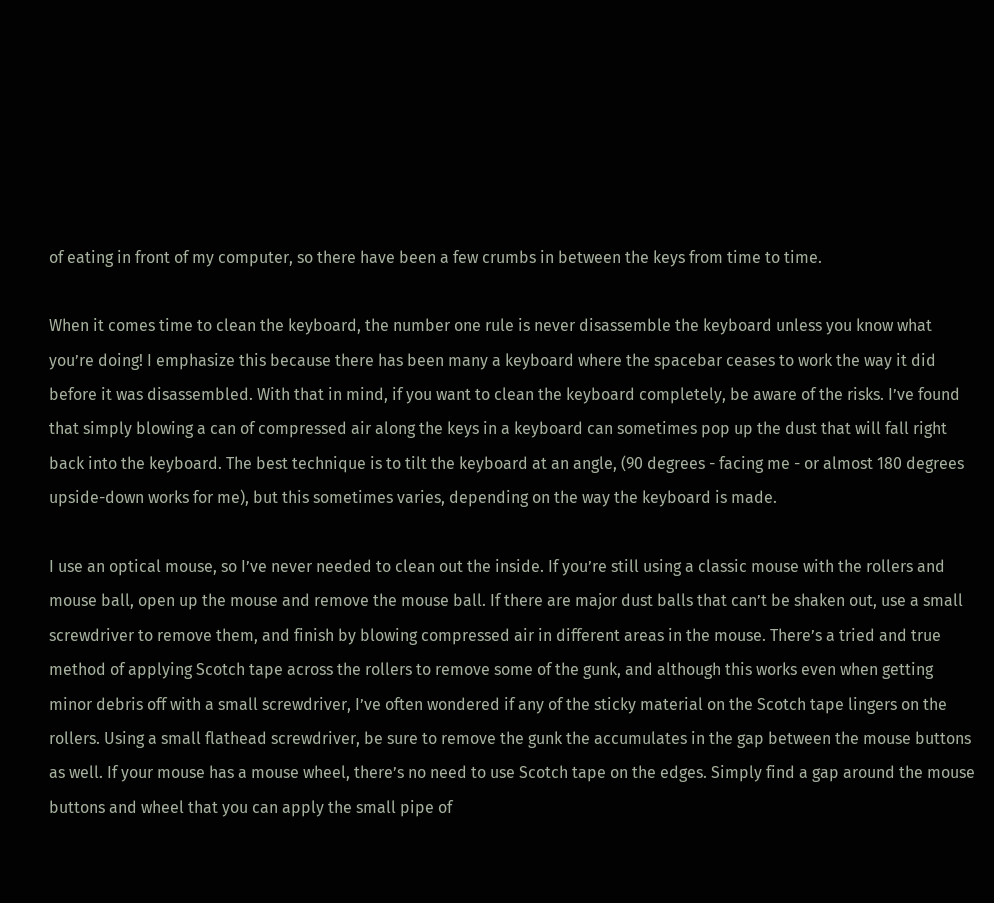of eating in front of my computer, so there have been a few crumbs in between the keys from time to time.

When it comes time to clean the keyboard, the number one rule is never disassemble the keyboard unless you know what you’re doing! I emphasize this because there has been many a keyboard where the spacebar ceases to work the way it did before it was disassembled. With that in mind, if you want to clean the keyboard completely, be aware of the risks. I’ve found that simply blowing a can of compressed air along the keys in a keyboard can sometimes pop up the dust that will fall right back into the keyboard. The best technique is to tilt the keyboard at an angle, (90 degrees - facing me - or almost 180 degrees upside-down works for me), but this sometimes varies, depending on the way the keyboard is made.

I use an optical mouse, so I’ve never needed to clean out the inside. If you’re still using a classic mouse with the rollers and mouse ball, open up the mouse and remove the mouse ball. If there are major dust balls that can’t be shaken out, use a small screwdriver to remove them, and finish by blowing compressed air in different areas in the mouse. There’s a tried and true method of applying Scotch tape across the rollers to remove some of the gunk, and although this works even when getting minor debris off with a small screwdriver, I’ve often wondered if any of the sticky material on the Scotch tape lingers on the rollers. Using a small flathead screwdriver, be sure to remove the gunk the accumulates in the gap between the mouse buttons as well. If your mouse has a mouse wheel, there’s no need to use Scotch tape on the edges. Simply find a gap around the mouse buttons and wheel that you can apply the small pipe of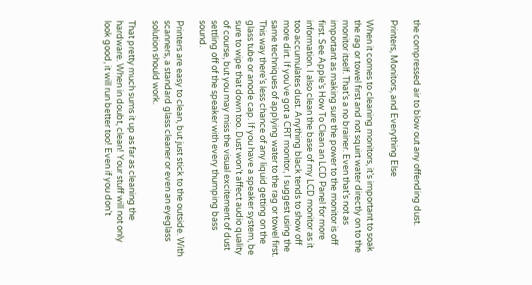the compressed air to blow out any offending dust.

Printers, Monitors, and Everything Else

When it comes to cleaning monitors, it’s important to soak the rag or towel first and not squirt water directly on to the monitor itself. That’s a no brainer. Even that’s not as important as making sure the power to the monitor is off first. See Apple’s How To Clean an LCD Panel for more information. I also clean the base of my LCD monitor as it too accumulates dust. Anything black tends to show off more dirt. If you’ve got a CRT monitor, I suggest using the same techniques of applying water to the rag or towel first. This way there’s less chance of any liquid getting on the glass tube or anode cap. If you have a speaker system, be sure to wipe that down too. Dust won’t affect audio quality of course, but you may miss the visual excitement of dust settling off of the speaker with every thumping bass sound.

Printers are easy to clean, but just stick to the outside. With scanners, a standard glass cleaner or even an eyeglass solution should work.

That pretty much sums it up as far as cleaning the hardware. When in doubt, clean! Your stuff will not only look good, it will run better too! Even if you don’t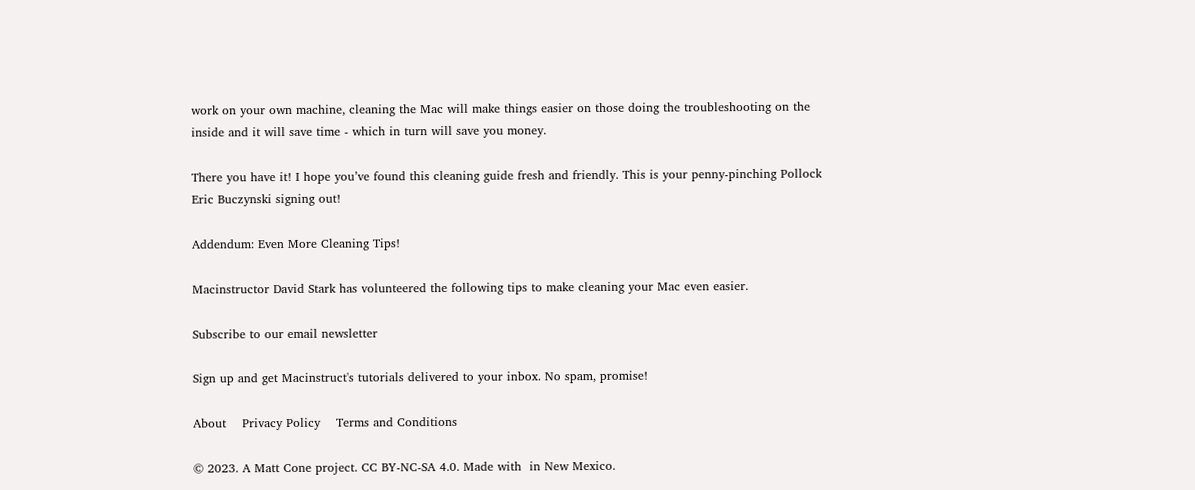work on your own machine, cleaning the Mac will make things easier on those doing the troubleshooting on the inside and it will save time - which in turn will save you money.

There you have it! I hope you’ve found this cleaning guide fresh and friendly. This is your penny-pinching Pollock Eric Buczynski signing out!

Addendum: Even More Cleaning Tips!

Macinstructor David Stark has volunteered the following tips to make cleaning your Mac even easier.

Subscribe to our email newsletter

Sign up and get Macinstruct's tutorials delivered to your inbox. No spam, promise!

About    Privacy Policy    Terms and Conditions

© 2023. A Matt Cone project. CC BY-NC-SA 4.0. Made with  in New Mexico.